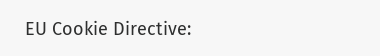EU Cookie Directive: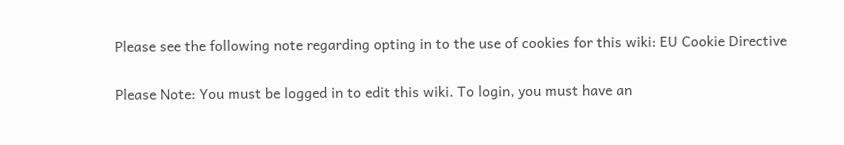Please see the following note regarding opting in to the use of cookies for this wiki: EU Cookie Directive

Please Note: You must be logged in to edit this wiki. To login, you must have an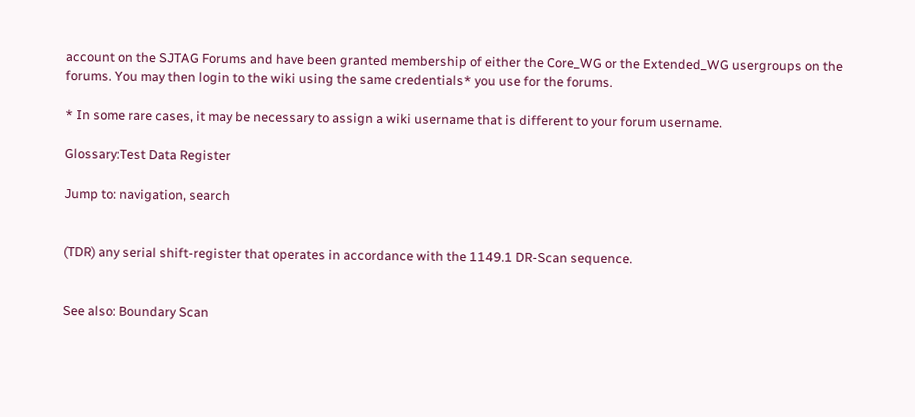account on the SJTAG Forums and have been granted membership of either the Core_WG or the Extended_WG usergroups on the forums. You may then login to the wiki using the same credentials* you use for the forums.

* In some rare cases, it may be necessary to assign a wiki username that is different to your forum username.

Glossary:Test Data Register

Jump to: navigation, search


(TDR) any serial shift-register that operates in accordance with the 1149.1 DR-Scan sequence.


See also: Boundary Scan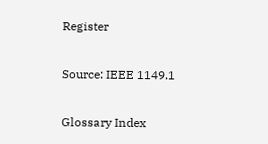Register

Source: IEEE 1149.1

Glossary Index